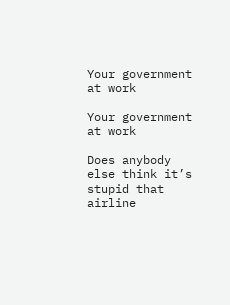Your government at work

Your government at work

Does anybody else think it’s stupid that airline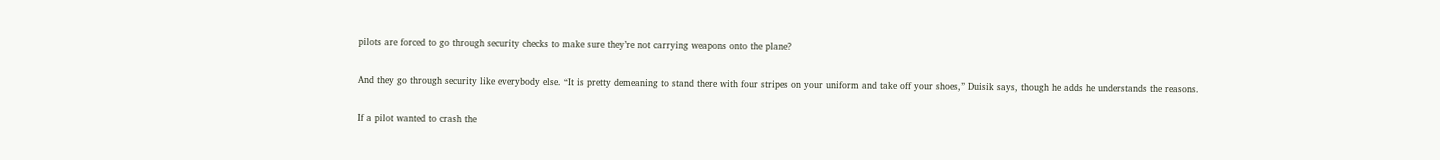pilots are forced to go through security checks to make sure they’re not carrying weapons onto the plane?

And they go through security like everybody else. “It is pretty demeaning to stand there with four stripes on your uniform and take off your shoes,” Duisik says, though he adds he understands the reasons.

If a pilot wanted to crash the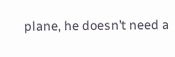plane, he doesn’t need a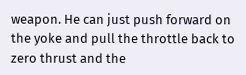weapon. He can just push forward on the yoke and pull the throttle back to zero thrust and the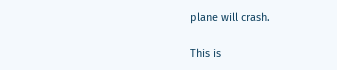plane will crash.

This is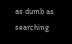as dumb as searching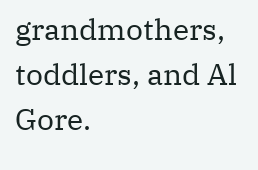grandmothers, toddlers, and Al Gore.